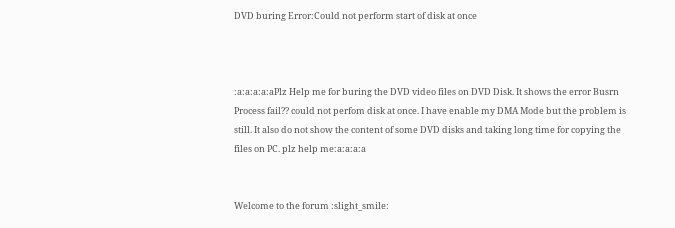DVD buring Error:Could not perform start of disk at once



:a:a:a:a:aPlz Help me for buring the DVD video files on DVD Disk. It shows the error Busrn Process fail?? could not perfom disk at once. I have enable my DMA Mode but the problem is still. It also do not show the content of some DVD disks and taking long time for copying the files on PC. plz help me:a:a:a:a


Welcome to the forum :slight_smile: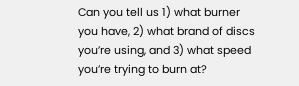Can you tell us 1) what burner you have, 2) what brand of discs you’re using, and 3) what speed you’re trying to burn at?